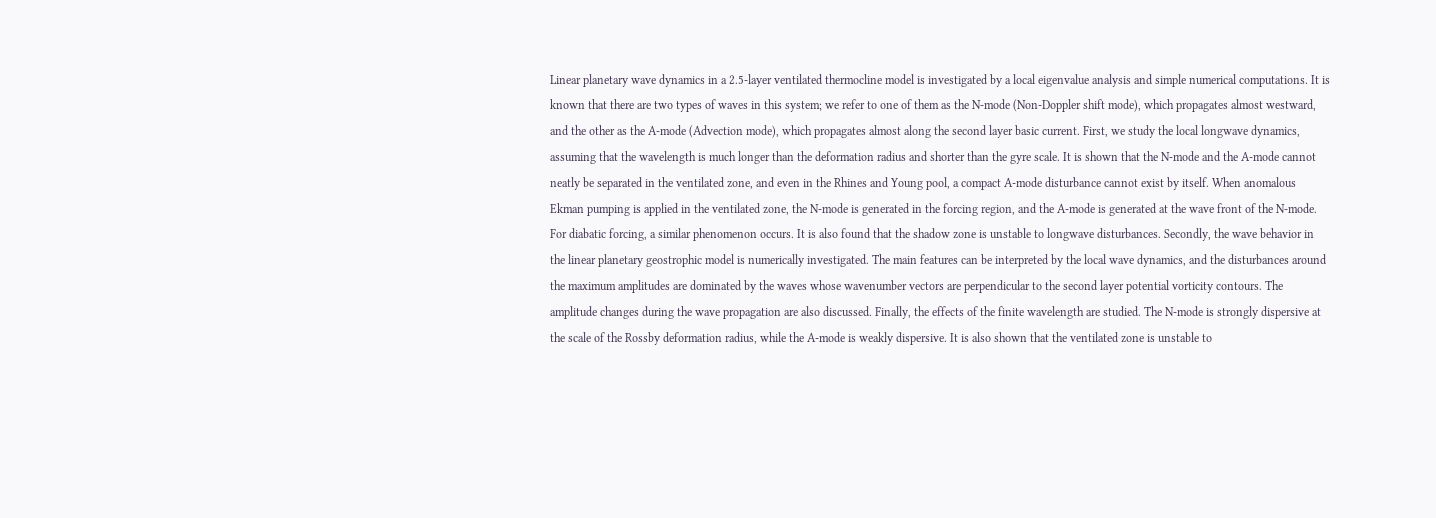Linear planetary wave dynamics in a 2.5-layer ventilated thermocline model is investigated by a local eigenvalue analysis and simple numerical computations. It is known that there are two types of waves in this system; we refer to one of them as the N-mode (Non-Doppler shift mode), which propagates almost westward, and the other as the A-mode (Advection mode), which propagates almost along the second layer basic current. First, we study the local longwave dynamics, assuming that the wavelength is much longer than the deformation radius and shorter than the gyre scale. It is shown that the N-mode and the A-mode cannot neatly be separated in the ventilated zone, and even in the Rhines and Young pool, a compact A-mode disturbance cannot exist by itself. When anomalous Ekman pumping is applied in the ventilated zone, the N-mode is generated in the forcing region, and the A-mode is generated at the wave front of the N-mode. For diabatic forcing, a similar phenomenon occurs. It is also found that the shadow zone is unstable to longwave disturbances. Secondly, the wave behavior in the linear planetary geostrophic model is numerically investigated. The main features can be interpreted by the local wave dynamics, and the disturbances around the maximum amplitudes are dominated by the waves whose wavenumber vectors are perpendicular to the second layer potential vorticity contours. The amplitude changes during the wave propagation are also discussed. Finally, the effects of the finite wavelength are studied. The N-mode is strongly dispersive at the scale of the Rossby deformation radius, while the A-mode is weakly dispersive. It is also shown that the ventilated zone is unstable to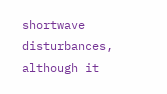shortwave disturbances, although it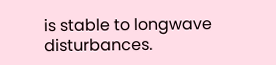is stable to longwave disturbances.